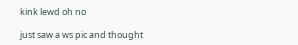kink lewd oh no

just saw a ws pic and thought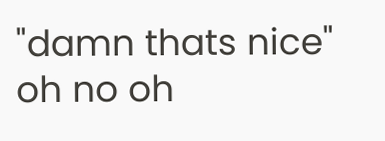"damn thats nice" oh no oh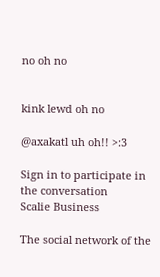no oh no


kink lewd oh no

@axakatl uh oh!! >:3

Sign in to participate in the conversation
Scalie Business

The social network of the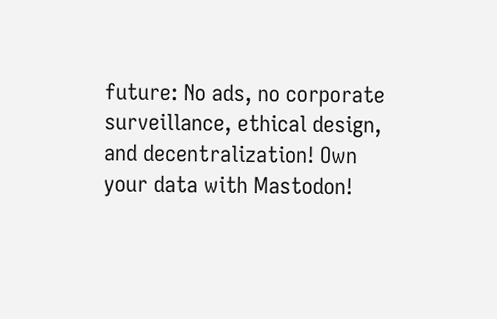future: No ads, no corporate surveillance, ethical design, and decentralization! Own your data with Mastodon!